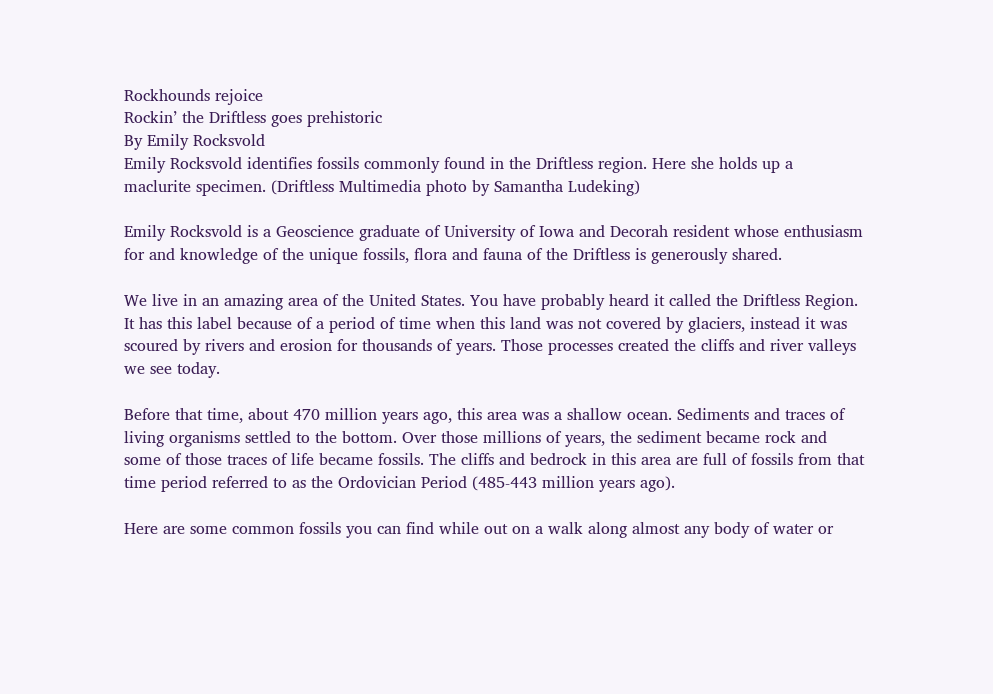Rockhounds rejoice
Rockin’ the Driftless goes prehistoric
By Emily Rocksvold
Emily Rocksvold identifies fossils commonly found in the Driftless region. Here she holds up a maclurite specimen. (Driftless Multimedia photo by Samantha Ludeking)

Emily Rocksvold is a Geoscience graduate of University of Iowa and Decorah resident whose enthusiasm for and knowledge of the unique fossils, flora and fauna of the Driftless is generously shared.

We live in an amazing area of the United States. You have probably heard it called the Driftless Region. It has this label because of a period of time when this land was not covered by glaciers, instead it was scoured by rivers and erosion for thousands of years. Those processes created the cliffs and river valleys we see today.

Before that time, about 470 million years ago, this area was a shallow ocean. Sediments and traces of living organisms settled to the bottom. Over those millions of years, the sediment became rock and some of those traces of life became fossils. The cliffs and bedrock in this area are full of fossils from that time period referred to as the Ordovician Period (485-443 million years ago).

Here are some common fossils you can find while out on a walk along almost any body of water or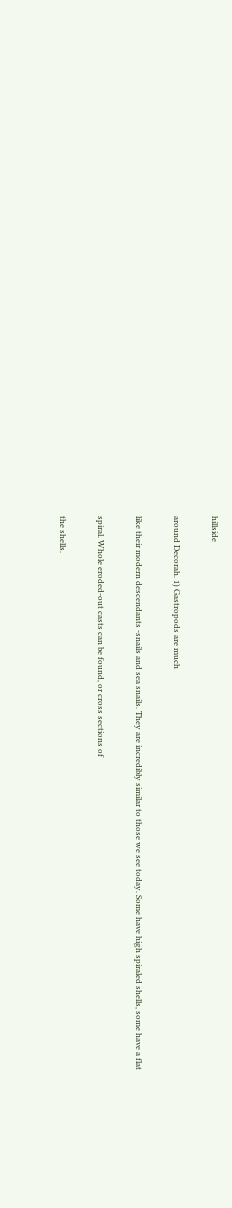hillside

around Decorah. 1) Gastropods are much

like their modern descendants -snails and sea snails. They are incredibly similar to those we see today. Some have high spiraled shells, some have a flat

spiral. Whole eroded-out casts can be found, or cross sections of

the shells.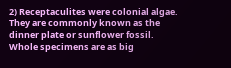2) Receptaculites were colonial algae. They are commonly known as the dinner plate or sunflower fossil. Whole specimens are as big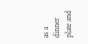as a dinner plate and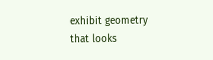exhibit geometry that looks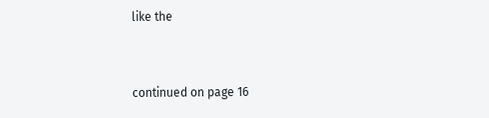like the


continued on page 16